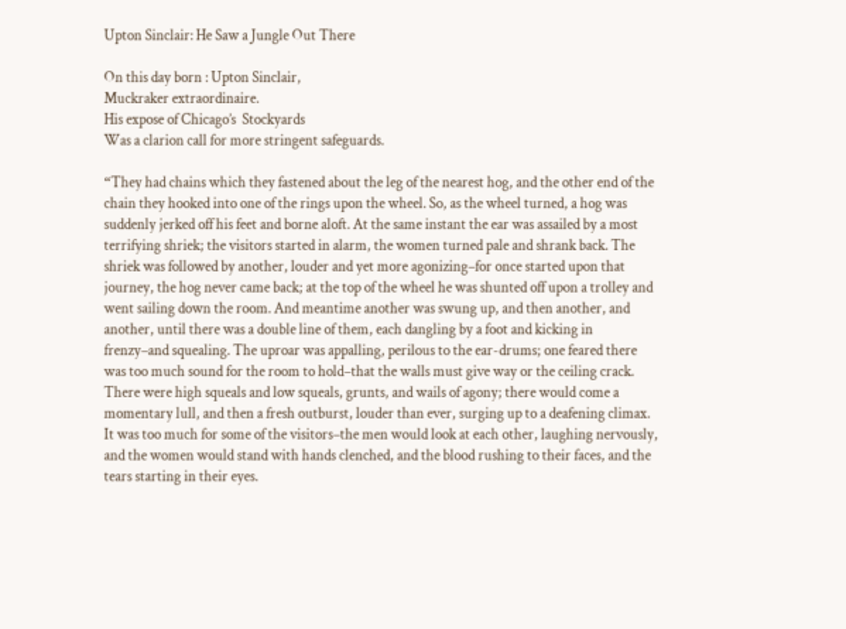Upton Sinclair: He Saw a Jungle Out There

On this day born : Upton Sinclair,
Muckraker extraordinaire.
His expose of Chicago’s  Stockyards
Was a clarion call for more stringent safeguards.

“They had chains which they fastened about the leg of the nearest hog, and the other end of the chain they hooked into one of the rings upon the wheel. So, as the wheel turned, a hog was suddenly jerked off his feet and borne aloft. At the same instant the ear was assailed by a most terrifying shriek; the visitors started in alarm, the women turned pale and shrank back. The shriek was followed by another, louder and yet more agonizing–for once started upon that journey, the hog never came back; at the top of the wheel he was shunted off upon a trolley and went sailing down the room. And meantime another was swung up, and then another, and another, until there was a double line of them, each dangling by a foot and kicking in frenzy–and squealing. The uproar was appalling, perilous to the ear-drums; one feared there was too much sound for the room to hold–that the walls must give way or the ceiling crack. There were high squeals and low squeals, grunts, and wails of agony; there would come a momentary lull, and then a fresh outburst, louder than ever, surging up to a deafening climax. It was too much for some of the visitors–the men would look at each other, laughing nervously, and the women would stand with hands clenched, and the blood rushing to their faces, and the tears starting in their eyes.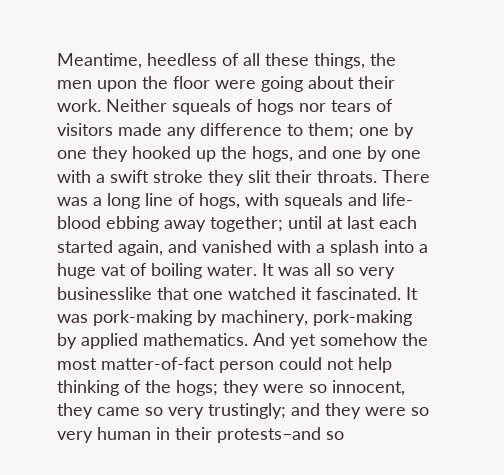Meantime, heedless of all these things, the men upon the floor were going about their work. Neither squeals of hogs nor tears of visitors made any difference to them; one by one they hooked up the hogs, and one by one with a swift stroke they slit their throats. There was a long line of hogs, with squeals and life-blood ebbing away together; until at last each started again, and vanished with a splash into a huge vat of boiling water. It was all so very businesslike that one watched it fascinated. It was pork-making by machinery, pork-making by applied mathematics. And yet somehow the most matter-of-fact person could not help thinking of the hogs; they were so innocent, they came so very trustingly; and they were so very human in their protests–and so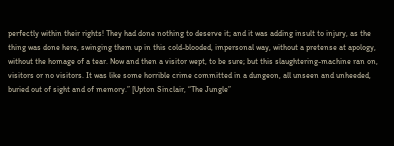perfectly within their rights! They had done nothing to deserve it; and it was adding insult to injury, as the thing was done here, swinging them up in this cold-blooded, impersonal way, without a pretense at apology, without the homage of a tear. Now and then a visitor wept, to be sure; but this slaughtering-machine ran on, visitors or no visitors. It was like some horrible crime committed in a dungeon, all unseen and unheeded, buried out of sight and of memory.” [Upton Sinclair, “The Jungle”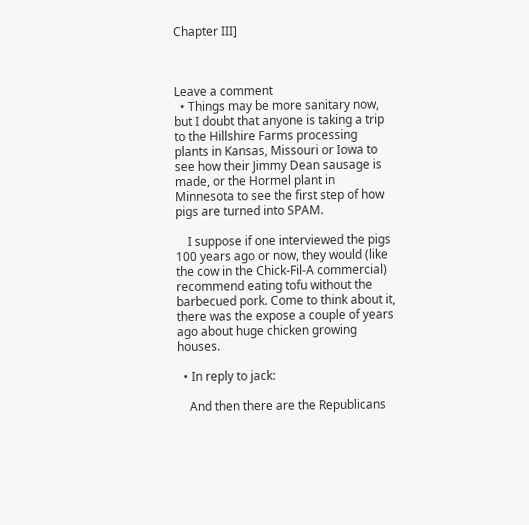Chapter III]



Leave a comment
  • Things may be more sanitary now, but I doubt that anyone is taking a trip to the Hillshire Farms processing plants in Kansas, Missouri or Iowa to see how their Jimmy Dean sausage is made, or the Hormel plant in Minnesota to see the first step of how pigs are turned into SPAM.

    I suppose if one interviewed the pigs 100 years ago or now, they would (like the cow in the Chick-Fil-A commercial) recommend eating tofu without the barbecued pork. Come to think about it, there was the expose a couple of years ago about huge chicken growing houses.

  • In reply to jack:

    And then there are the Republicans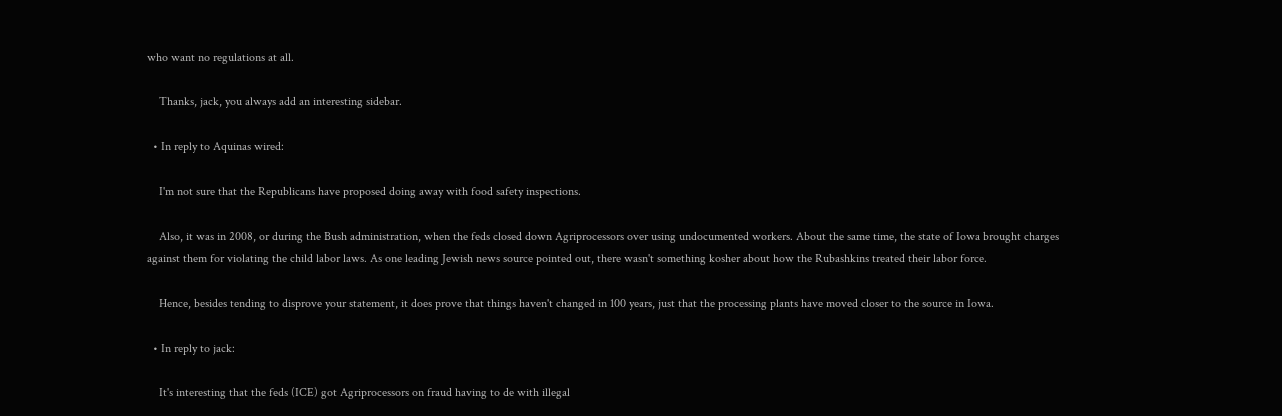who want no regulations at all.

    Thanks, jack, you always add an interesting sidebar.

  • In reply to Aquinas wired:

    I'm not sure that the Republicans have proposed doing away with food safety inspections.

    Also, it was in 2008, or during the Bush administration, when the feds closed down Agriprocessors over using undocumented workers. About the same time, the state of Iowa brought charges against them for violating the child labor laws. As one leading Jewish news source pointed out, there wasn't something kosher about how the Rubashkins treated their labor force.

    Hence, besides tending to disprove your statement, it does prove that things haven't changed in 100 years, just that the processing plants have moved closer to the source in Iowa.

  • In reply to jack:

    It's interesting that the feds (ICE) got Agriprocessors on fraud having to de with illegal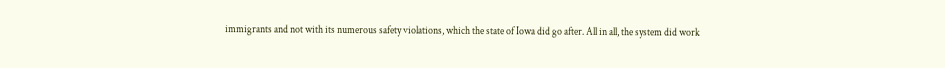immigrants and not with its numerous safety violations, which the state of Iowa did go after. All in all, the system did work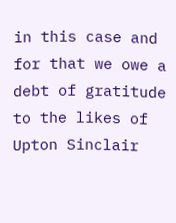in this case and for that we owe a debt of gratitude to the likes of Upton Sinclair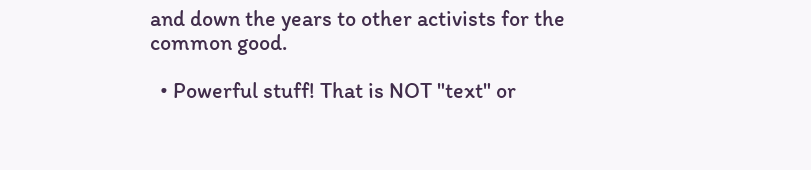and down the years to other activists for the common good.

  • Powerful stuff! That is NOT "text" or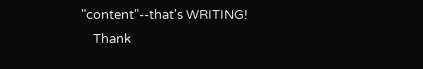"content"--that's WRITING!
    Thank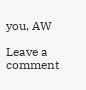you, AW

Leave a comment